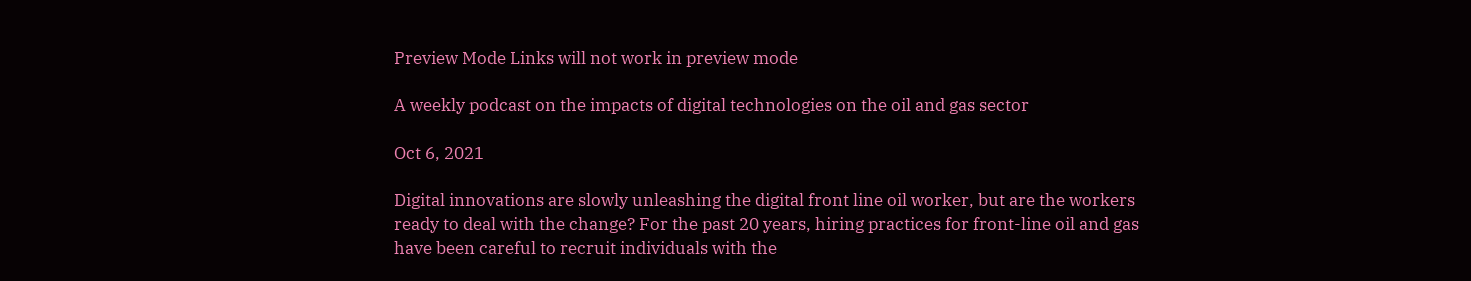Preview Mode Links will not work in preview mode

A weekly podcast on the impacts of digital technologies on the oil and gas sector

Oct 6, 2021

Digital innovations are slowly unleashing the digital front line oil worker, but are the workers ready to deal with the change? For the past 20 years, hiring practices for front-line oil and gas have been careful to recruit individuals with the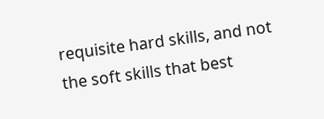requisite hard skills, and not the soft skills that best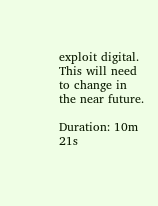exploit digital. This will need to change in the near future.

Duration: 10m 21s